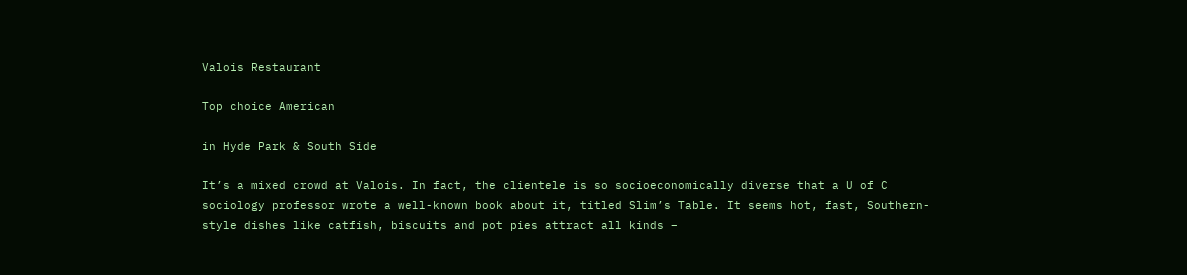Valois Restaurant

Top choice American

in Hyde Park & South Side

It’s a mixed crowd at Valois. In fact, the clientele is so socioeconomically diverse that a U of C sociology professor wrote a well-known book about it, titled Slim’s Table. It seems hot, fast, Southern-style dishes like catfish, biscuits and pot pies attract all kinds –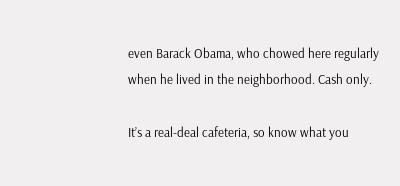even Barack Obama, who chowed here regularly when he lived in the neighborhood. Cash only.

It’s a real-deal cafeteria, so know what you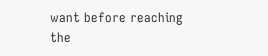want before reaching the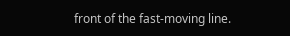front of the fast-moving line.